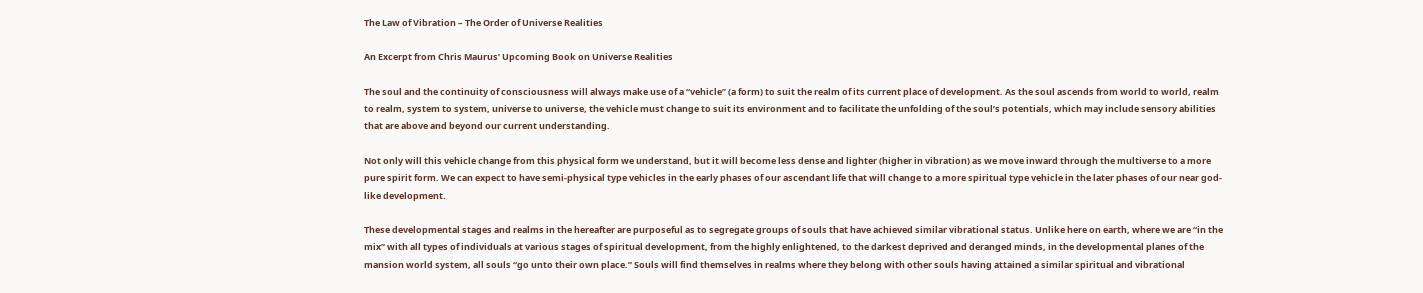The Law of Vibration – The Order of Universe Realities

An Excerpt from Chris Maurus’ Upcoming Book on Universe Realities

The soul and the continuity of consciousness will always make use of a “vehicle” (a form) to suit the realm of its current place of development. As the soul ascends from world to world, realm to realm, system to system, universe to universe, the vehicle must change to suit its environment and to facilitate the unfolding of the soul’s potentials, which may include sensory abilities that are above and beyond our current understanding.

Not only will this vehicle change from this physical form we understand, but it will become less dense and lighter (higher in vibration) as we move inward through the multiverse to a more pure spirit form. We can expect to have semi-physical type vehicles in the early phases of our ascendant life that will change to a more spiritual type vehicle in the later phases of our near god-like development.

These developmental stages and realms in the hereafter are purposeful as to segregate groups of souls that have achieved similar vibrational status. Unlike here on earth, where we are “in the mix” with all types of individuals at various stages of spiritual development, from the highly enlightened, to the darkest deprived and deranged minds, in the developmental planes of the mansion world system, all souls “go unto their own place.” Souls will find themselves in realms where they belong with other souls having attained a similar spiritual and vibrational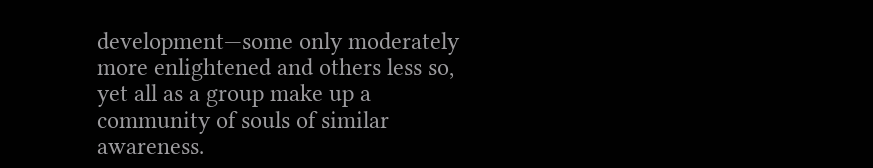development—some only moderately more enlightened and others less so, yet all as a group make up a community of souls of similar awareness.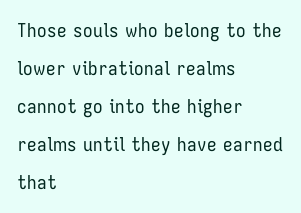Those souls who belong to the lower vibrational realms cannot go into the higher realms until they have earned that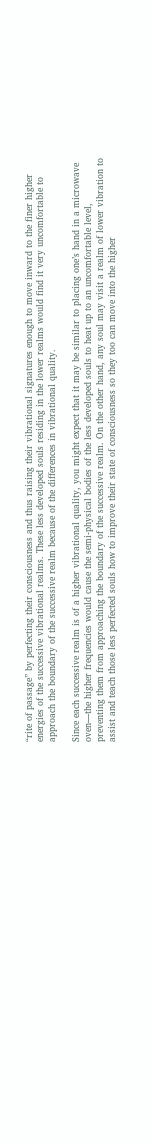“rite of passage” by perfecting their consciousness and thus raising their vibrational signatures enough to move inward to the finer higher energies of the successive vibrational realms. These less developed souls residing in the lower realms would find it very uncomfortable to approach the boundary of the successive realm because of the differences in vibrational quality.

Since each successive realm is of a higher vibrational quality, you might expect that it may be similar to placing one’s hand in a microwave oven—the higher frequencies would cause the semi-physical bodies of the less developed souls to heat up to an uncomfortable level, preventing them from approaching the boundary of the successive realm. On the other hand, any soul may visit a realm of lower vibration to assist and teach those less perfected souls how to improve their state of consciousness so they too can move into the higher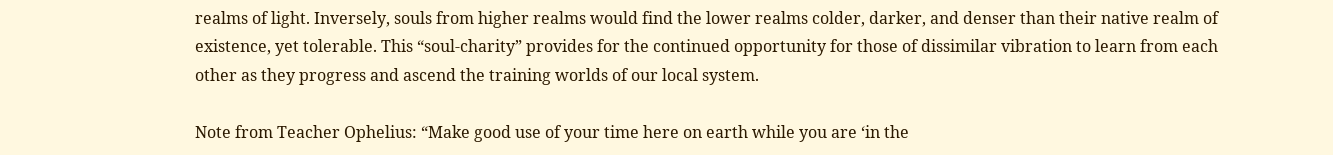realms of light. Inversely, souls from higher realms would find the lower realms colder, darker, and denser than their native realm of existence, yet tolerable. This “soul-charity” provides for the continued opportunity for those of dissimilar vibration to learn from each other as they progress and ascend the training worlds of our local system.

Note from Teacher Ophelius: “Make good use of your time here on earth while you are ‘in the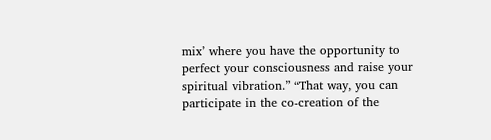mix’ where you have the opportunity to perfect your consciousness and raise your spiritual vibration.” “That way, you can participate in the co-creation of the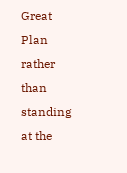Great Plan rather than standing at the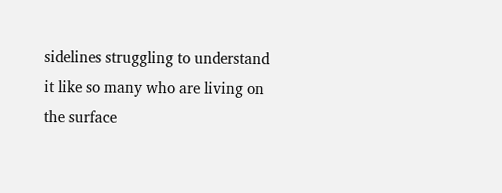sidelines struggling to understand it like so many who are living on the surface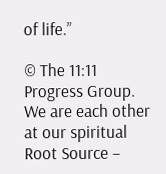of life.”

© The 11:11 Progress Group.
We are each other at our spiritual Root Source –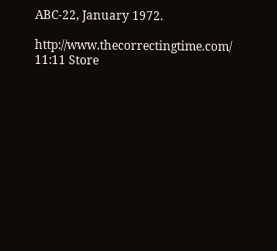ABC-22, January 1972.

http://www.thecorrectingtime.com/ 11:11 Store